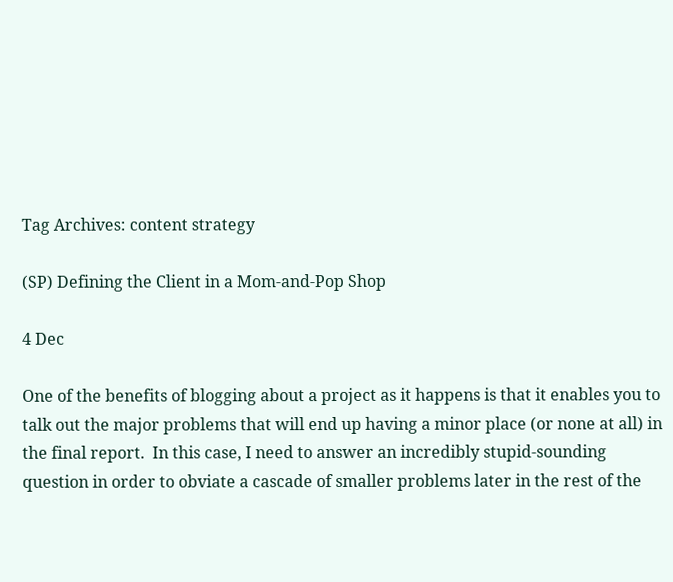Tag Archives: content strategy

(SP) Defining the Client in a Mom-and-Pop Shop

4 Dec

One of the benefits of blogging about a project as it happens is that it enables you to talk out the major problems that will end up having a minor place (or none at all) in the final report.  In this case, I need to answer an incredibly stupid-sounding question in order to obviate a cascade of smaller problems later in the rest of the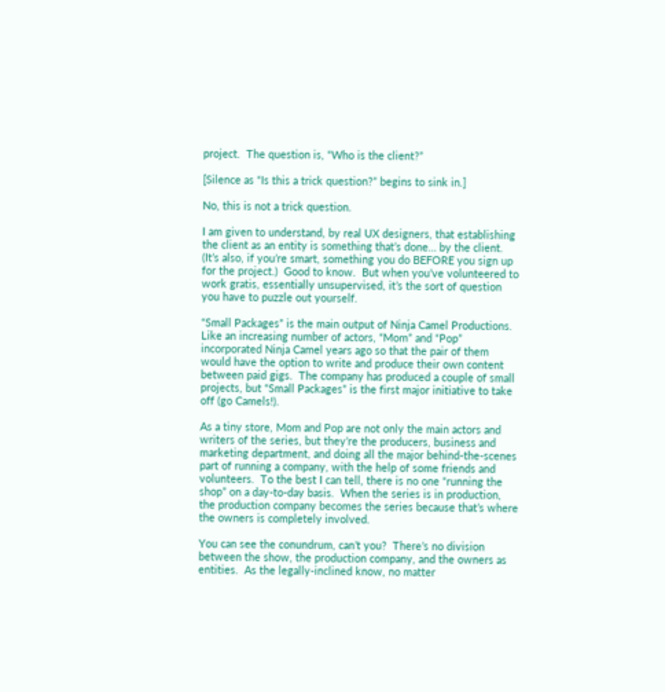project.  The question is, “Who is the client?”

[Silence as “Is this a trick question?” begins to sink in.]

No, this is not a trick question.

I am given to understand, by real UX designers, that establishing the client as an entity is something that’s done… by the client.  (It’s also, if you’re smart, something you do BEFORE you sign up for the project.)  Good to know.  But when you’ve volunteered to work gratis, essentially unsupervised, it’s the sort of question you have to puzzle out yourself.

“Small Packages” is the main output of Ninja Camel Productions. Like an increasing number of actors, “Mom” and “Pop” incorporated Ninja Camel years ago so that the pair of them would have the option to write and produce their own content between paid gigs.  The company has produced a couple of small projects, but “Small Packages” is the first major initiative to take off (go Camels!).

As a tiny store, Mom and Pop are not only the main actors and writers of the series, but they’re the producers, business and marketing department, and doing all the major behind-the-scenes part of running a company, with the help of some friends and volunteers.  To the best I can tell, there is no one “running the shop” on a day-to-day basis.  When the series is in production, the production company becomes the series because that’s where the owners is completely involved.

You can see the conundrum, can’t you?  There’s no division between the show, the production company, and the owners as entities.  As the legally-inclined know, no matter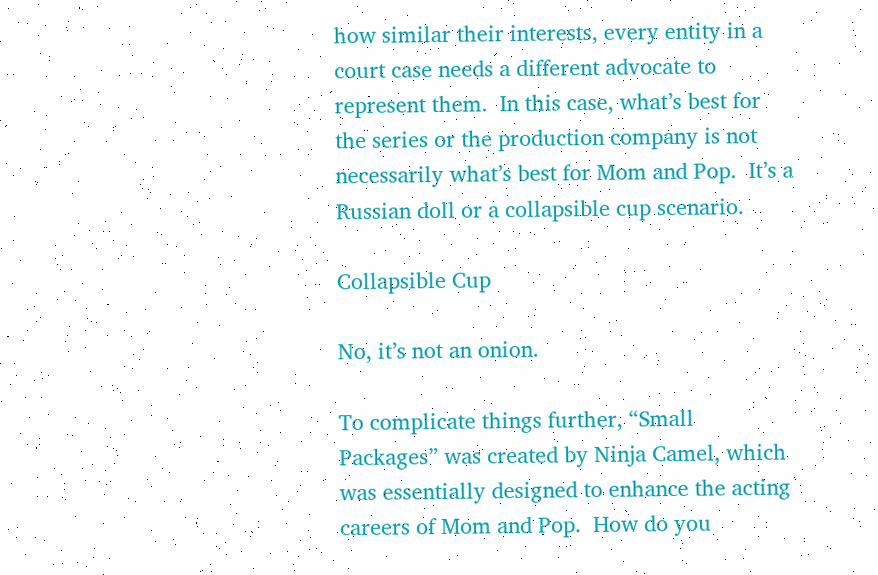how similar their interests, every entity in a court case needs a different advocate to represent them.  In this case, what’s best for the series or the production company is not necessarily what’s best for Mom and Pop.  It’s a Russian doll or a collapsible cup scenario.

Collapsible Cup

No, it’s not an onion.

To complicate things further, “Small Packages” was created by Ninja Camel, which was essentially designed to enhance the acting careers of Mom and Pop.  How do you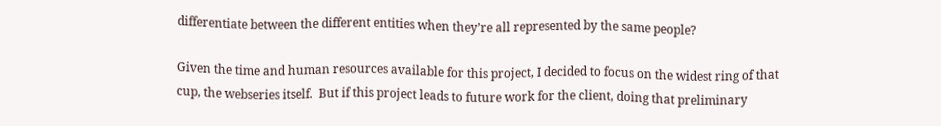differentiate between the different entities when they’re all represented by the same people?

Given the time and human resources available for this project, I decided to focus on the widest ring of that cup, the webseries itself.  But if this project leads to future work for the client, doing that preliminary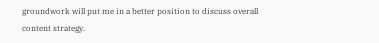groundwork will put me in a better position to discuss overall content strategy.